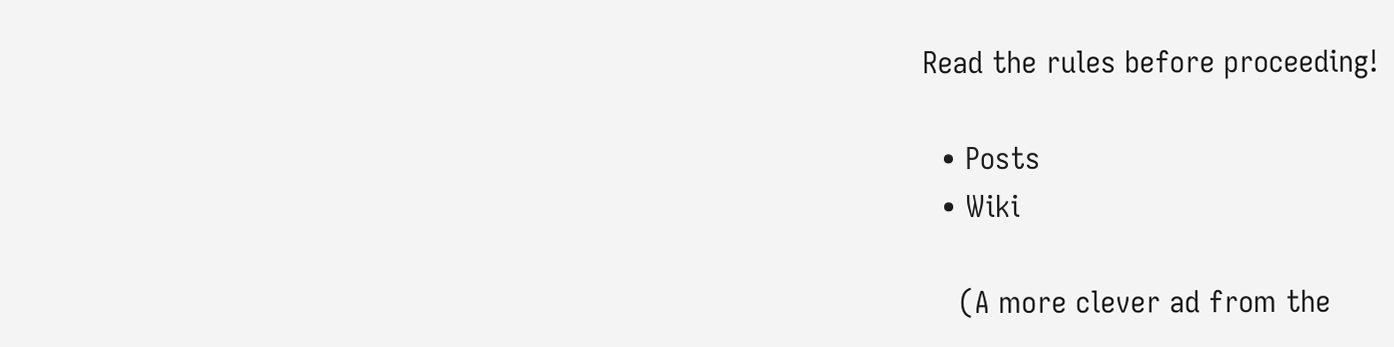Read the rules before proceeding!

  • Posts
  • Wiki

    (A more clever ad from the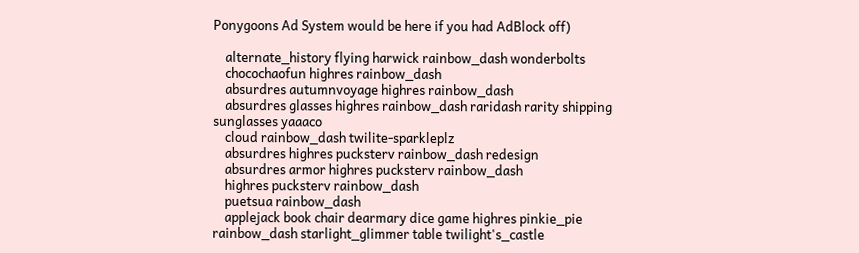Ponygoons Ad System would be here if you had AdBlock off)

    alternate_history flying harwick rainbow_dash wonderbolts
    chocochaofun highres rainbow_dash
    absurdres autumnvoyage highres rainbow_dash
    absurdres glasses highres rainbow_dash raridash rarity shipping sunglasses yaaaco
    cloud rainbow_dash twilite-sparkleplz
    absurdres highres pucksterv rainbow_dash redesign
    absurdres armor highres pucksterv rainbow_dash
    highres pucksterv rainbow_dash
    puetsua rainbow_dash
    applejack book chair dearmary dice game highres pinkie_pie rainbow_dash starlight_glimmer table twilight's_castle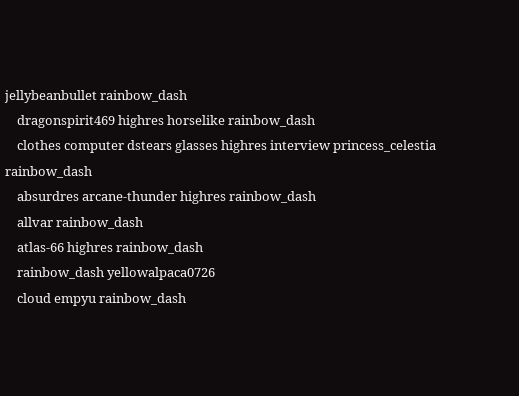jellybeanbullet rainbow_dash
    dragonspirit469 highres horselike rainbow_dash
    clothes computer dstears glasses highres interview princess_celestia rainbow_dash
    absurdres arcane-thunder highres rainbow_dash
    allvar rainbow_dash
    atlas-66 highres rainbow_dash
    rainbow_dash yellowalpaca0726
    cloud empyu rainbow_dash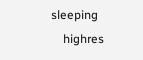sleeping
    highres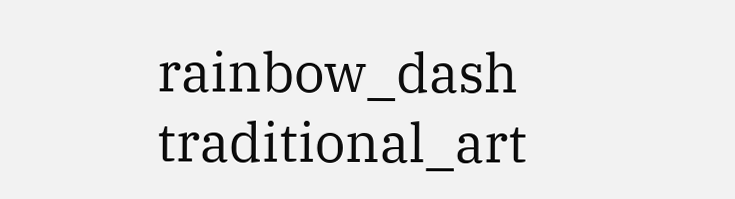rainbow_dash traditional_art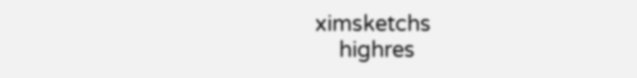ximsketchs
    highres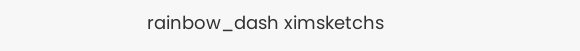rainbow_dash ximsketchs